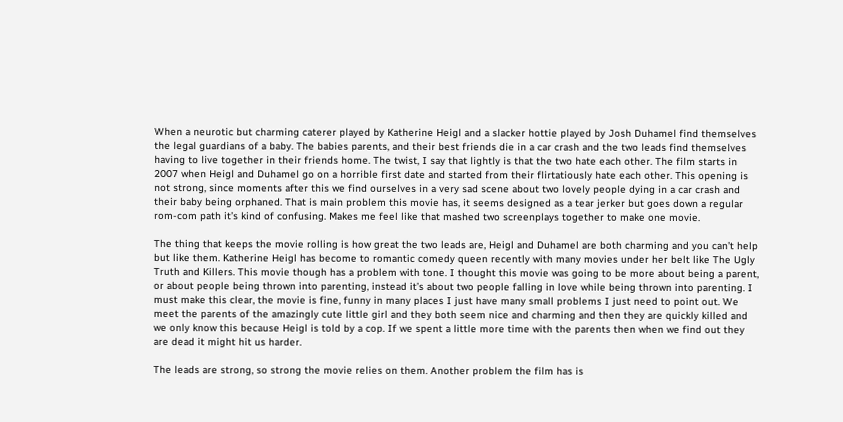When a neurotic but charming caterer played by Katherine Heigl and a slacker hottie played by Josh Duhamel find themselves the legal guardians of a baby. The babies parents, and their best friends die in a car crash and the two leads find themselves having to live together in their friends home. The twist, I say that lightly is that the two hate each other. The film starts in 2007 when Heigl and Duhamel go on a horrible first date and started from their flirtatiously hate each other. This opening is not strong, since moments after this we find ourselves in a very sad scene about two lovely people dying in a car crash and their baby being orphaned. That is main problem this movie has, it seems designed as a tear jerker but goes down a regular rom-com path it’s kind of confusing. Makes me feel like that mashed two screenplays together to make one movie.

The thing that keeps the movie rolling is how great the two leads are, Heigl and Duhamel are both charming and you can’t help but like them. Katherine Heigl has become to romantic comedy queen recently with many movies under her belt like The Ugly Truth and Killers. This movie though has a problem with tone. I thought this movie was going to be more about being a parent, or about people being thrown into parenting, instead it’s about two people falling in love while being thrown into parenting. I must make this clear, the movie is fine, funny in many places I just have many small problems I just need to point out. We meet the parents of the amazingly cute little girl and they both seem nice and charming and then they are quickly killed and we only know this because Heigl is told by a cop. If we spent a little more time with the parents then when we find out they are dead it might hit us harder.

The leads are strong, so strong the movie relies on them. Another problem the film has is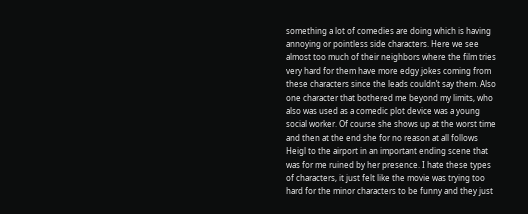something a lot of comedies are doing which is having annoying or pointless side characters. Here we see almost too much of their neighbors where the film tries very hard for them have more edgy jokes coming from these characters since the leads couldn’t say them. Also one character that bothered me beyond my limits, who also was used as a comedic plot device was a young social worker. Of course she shows up at the worst time and then at the end she for no reason at all follows Heigl to the airport in an important ending scene that was for me ruined by her presence. I hate these types of characters, it just felt like the movie was trying too hard for the minor characters to be funny and they just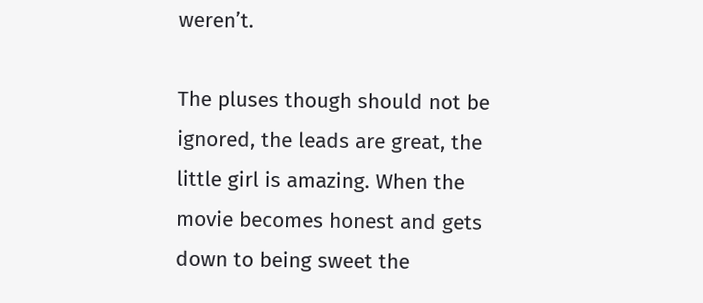weren’t.

The pluses though should not be ignored, the leads are great, the little girl is amazing. When the movie becomes honest and gets down to being sweet the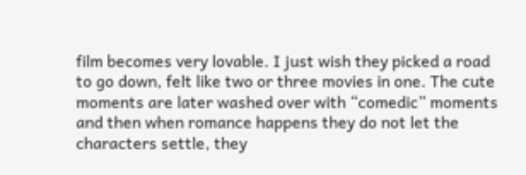film becomes very lovable. I just wish they picked a road to go down, felt like two or three movies in one. The cute moments are later washed over with “comedic” moments and then when romance happens they do not let the characters settle, they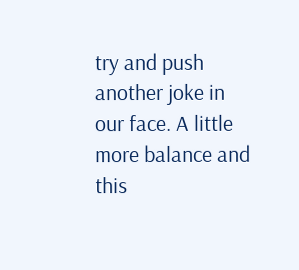try and push another joke in our face. A little more balance and this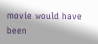movie would have been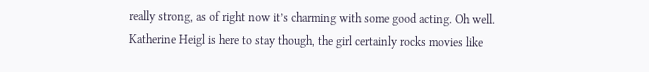really strong, as of right now it’s charming with some good acting. Oh well. Katherine Heigl is here to stay though, the girl certainly rocks movies like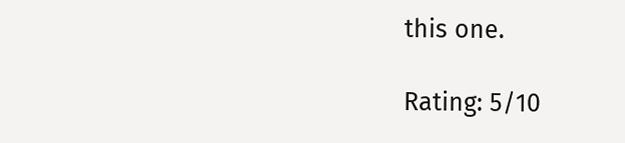this one.

Rating: 5/10